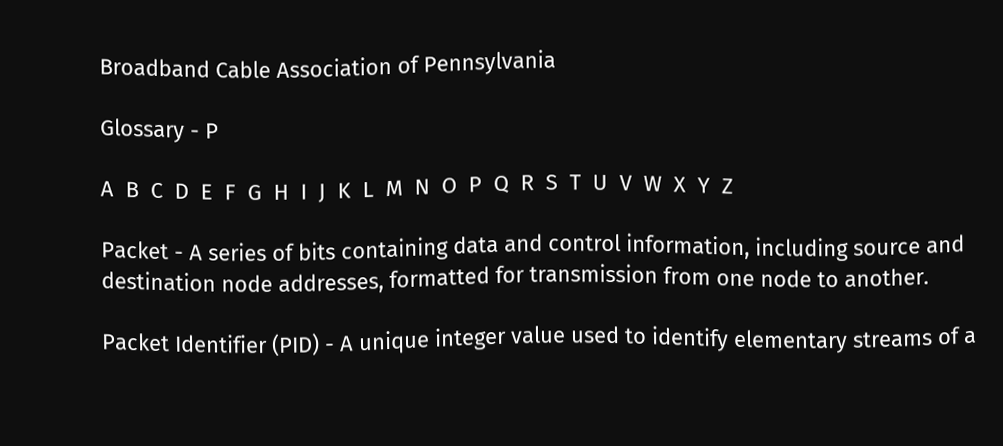Broadband Cable Association of Pennsylvania

Glossary - P

A  B  C  D  E  F  G  H  I  J  K  L  M  N  O  P  Q  R  S  T  U  V  W  X  Y  Z

Packet - A series of bits containing data and control information, including source and destination node addresses, formatted for transmission from one node to another.

Packet Identifier (PID) - A unique integer value used to identify elementary streams of a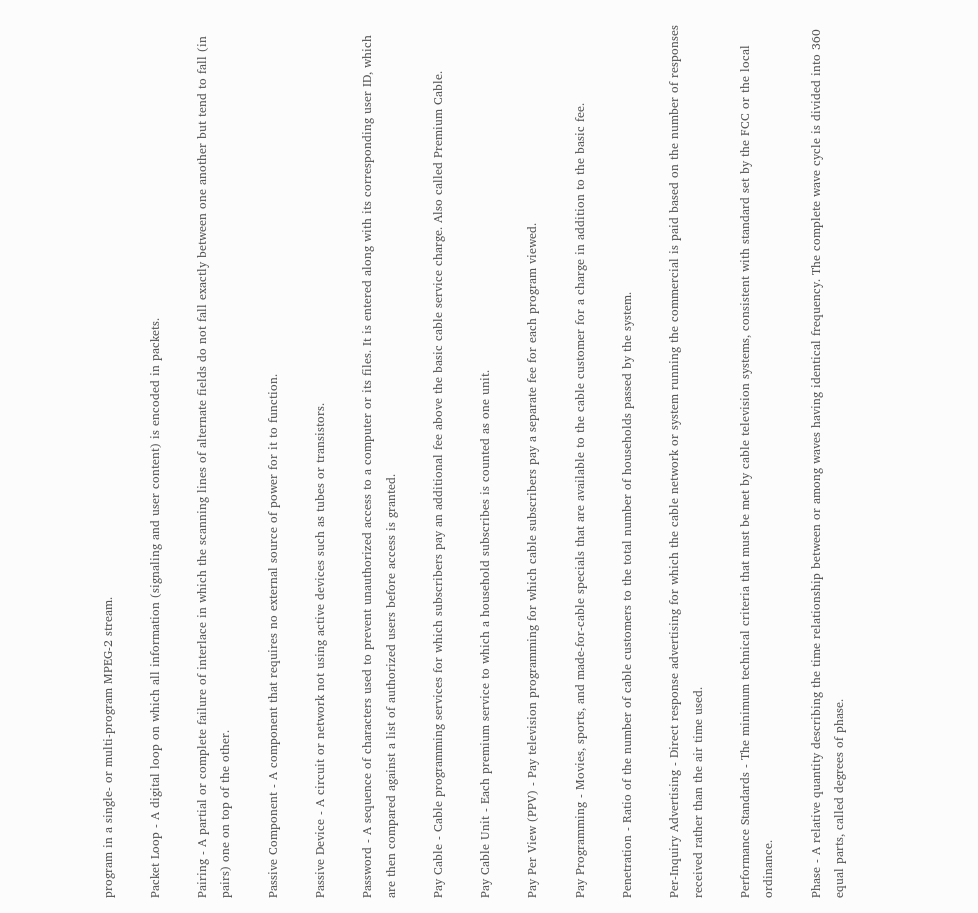program in a single- or multi-program MPEG-2 stream.

Packet Loop - A digital loop on which all information (signaling and user content) is encoded in packets.

Pairing - A partial or complete failure of interlace in which the scanning lines of alternate fields do not fall exactly between one another but tend to fall (in pairs) one on top of the other.

Passive Component - A component that requires no external source of power for it to function.

Passive Device - A circuit or network not using active devices such as tubes or transistors.

Password - A sequence of characters used to prevent unauthorized access to a computer or its files. It is entered along with its corresponding user ID, which are then compared against a list of authorized users before access is granted.

Pay Cable - Cable programming services for which subscribers pay an additional fee above the basic cable service charge. Also called Premium Cable.

Pay Cable Unit - Each premium service to which a household subscribes is counted as one unit.

Pay Per View (PPV) - Pay television programming for which cable subscribers pay a separate fee for each program viewed.

Pay Programming - Movies, sports, and made-for-cable specials that are available to the cable customer for a charge in addition to the basic fee.

Penetration - Ratio of the number of cable customers to the total number of households passed by the system.

Per-Inquiry Advertising - Direct response advertising for which the cable network or system running the commercial is paid based on the number of responses received rather than the air time used.

Performance Standards - The minimum technical criteria that must be met by cable television systems, consistent with standard set by the FCC or the local ordinance.

Phase - A relative quantity describing the time relationship between or among waves having identical frequency. The complete wave cycle is divided into 360 equal parts, called degrees of phase.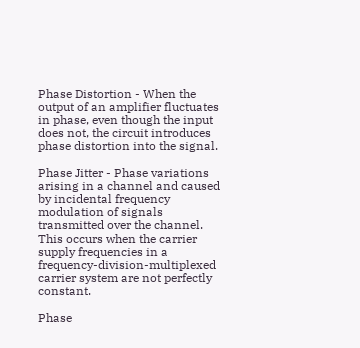Phase Distortion - When the output of an amplifier fluctuates in phase, even though the input does not, the circuit introduces phase distortion into the signal.

Phase Jitter - Phase variations arising in a channel and caused by incidental frequency modulation of signals transmitted over the channel. This occurs when the carrier supply frequencies in a frequency-division-multiplexed carrier system are not perfectly constant.

Phase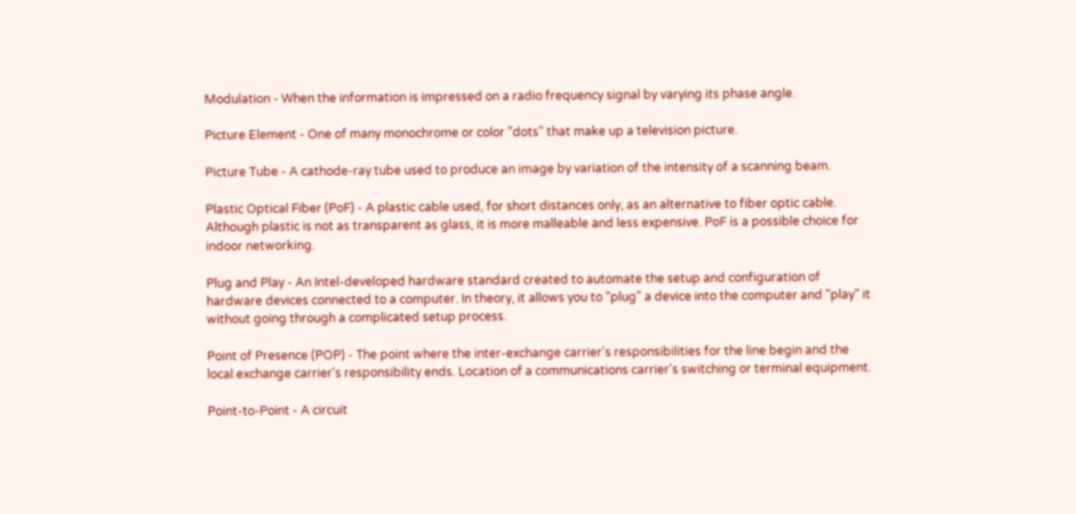Modulation - When the information is impressed on a radio frequency signal by varying its phase angle.

Picture Element - One of many monochrome or color "dots" that make up a television picture.

Picture Tube - A cathode-ray tube used to produce an image by variation of the intensity of a scanning beam.

Plastic Optical Fiber (PoF) - A plastic cable used, for short distances only, as an alternative to fiber optic cable. Although plastic is not as transparent as glass, it is more malleable and less expensive. PoF is a possible choice for indoor networking.

Plug and Play - An Intel-developed hardware standard created to automate the setup and configuration of hardware devices connected to a computer. In theory, it allows you to "plug" a device into the computer and "play" it without going through a complicated setup process.

Point of Presence (POP) - The point where the inter-exchange carrier's responsibilities for the line begin and the local exchange carrier's responsibility ends. Location of a communications carrier's switching or terminal equipment.

Point-to-Point - A circuit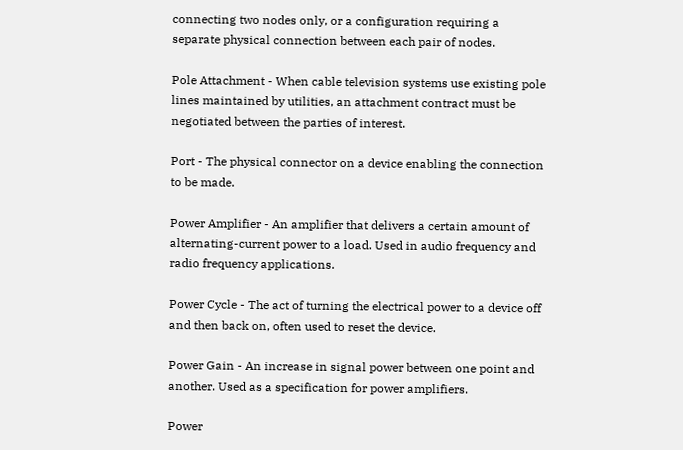connecting two nodes only, or a configuration requiring a separate physical connection between each pair of nodes.

Pole Attachment - When cable television systems use existing pole lines maintained by utilities, an attachment contract must be negotiated between the parties of interest.

Port - The physical connector on a device enabling the connection to be made.

Power Amplifier - An amplifier that delivers a certain amount of alternating-current power to a load. Used in audio frequency and radio frequency applications.

Power Cycle - The act of turning the electrical power to a device off and then back on, often used to reset the device.

Power Gain - An increase in signal power between one point and another. Used as a specification for power amplifiers.

Power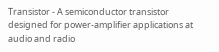Transistor - A semiconductor transistor designed for power-amplifier applications at audio and radio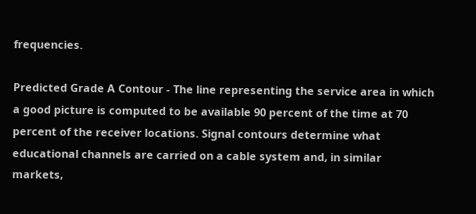frequencies.

Predicted Grade A Contour - The line representing the service area in which a good picture is computed to be available 90 percent of the time at 70 percent of the receiver locations. Signal contours determine what educational channels are carried on a cable system and, in similar markets,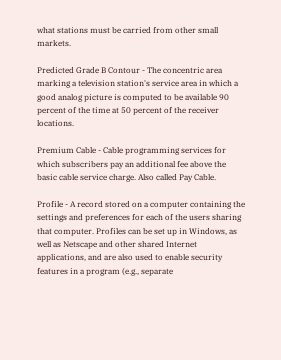what stations must be carried from other small markets.

Predicted Grade B Contour - The concentric area marking a television station's service area in which a good analog picture is computed to be available 90 percent of the time at 50 percent of the receiver locations.

Premium Cable - Cable programming services for which subscribers pay an additional fee above the basic cable service charge. Also called Pay Cable.

Profile - A record stored on a computer containing the settings and preferences for each of the users sharing that computer. Profiles can be set up in Windows, as well as Netscape and other shared Internet applications, and are also used to enable security features in a program (e.g., separate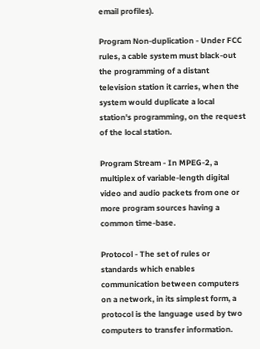email profiles).

Program Non-duplication - Under FCC rules, a cable system must black-out the programming of a distant television station it carries, when the system would duplicate a local station's programming, on the request of the local station.

Program Stream - In MPEG-2, a multiplex of variable-length digital video and audio packets from one or more program sources having a common time-base.

Protocol - The set of rules or standards which enables communication between computers on a network, in its simplest form, a protocol is the language used by two computers to transfer information.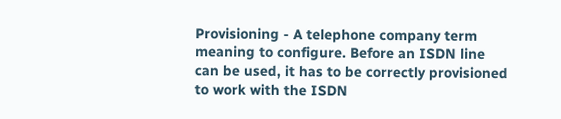Provisioning - A telephone company term meaning to configure. Before an ISDN line can be used, it has to be correctly provisioned to work with the ISDN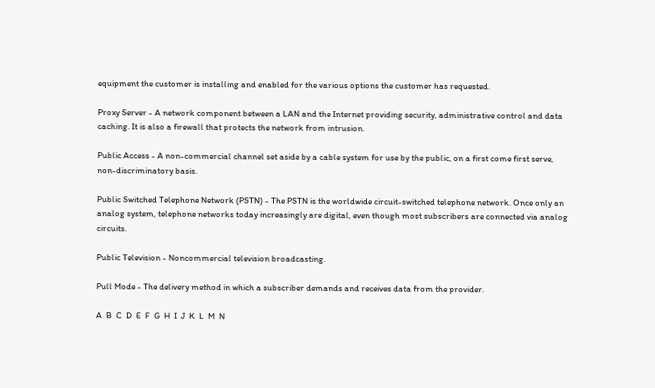equipment the customer is installing and enabled for the various options the customer has requested.

Proxy Server - A network component between a LAN and the Internet providing security, administrative control and data caching. It is also a firewall that protects the network from intrusion.

Public Access - A non-commercial channel set aside by a cable system for use by the public, on a first come first serve, non-discriminatory basis.

Public Switched Telephone Network (PSTN) - The PSTN is the worldwide circuit-switched telephone network. Once only an analog system, telephone networks today increasingly are digital, even though most subscribers are connected via analog circuits.

Public Television - Noncommercial television broadcasting.

Pull Mode - The delivery method in which a subscriber demands and receives data from the provider.

A  B  C  D  E  F  G  H  I  J  K  L  M  N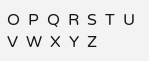O  P  Q  R  S  T  U  V  W  X  Y  Z